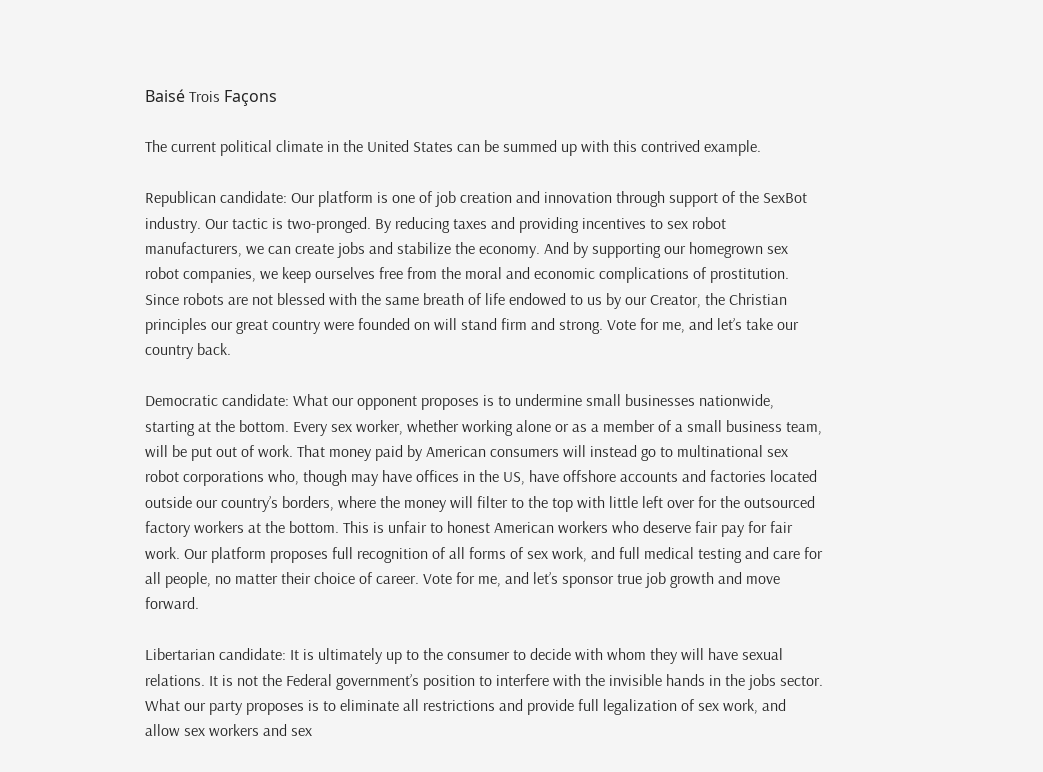Baisé Trois Façons

The current political climate in the United States can be summed up with this contrived example.

Republican candidate: Our platform is one of job creation and innovation through support of the SexBot industry. Our tactic is two-pronged. By reducing taxes and providing incentives to sex robot manufacturers, we can create jobs and stabilize the economy. And by supporting our homegrown sex robot companies, we keep ourselves free from the moral and economic complications of prostitution. Since robots are not blessed with the same breath of life endowed to us by our Creator, the Christian principles our great country were founded on will stand firm and strong. Vote for me, and let’s take our country back.

Democratic candidate: What our opponent proposes is to undermine small businesses nationwide, starting at the bottom. Every sex worker, whether working alone or as a member of a small business team, will be put out of work. That money paid by American consumers will instead go to multinational sex robot corporations who, though may have offices in the US, have offshore accounts and factories located outside our country’s borders, where the money will filter to the top with little left over for the outsourced factory workers at the bottom. This is unfair to honest American workers who deserve fair pay for fair work. Our platform proposes full recognition of all forms of sex work, and full medical testing and care for all people, no matter their choice of career. Vote for me, and let’s sponsor true job growth and move forward.

Libertarian candidate: It is ultimately up to the consumer to decide with whom they will have sexual relations. It is not the Federal government’s position to interfere with the invisible hands in the jobs sector. What our party proposes is to eliminate all restrictions and provide full legalization of sex work, and allow sex workers and sex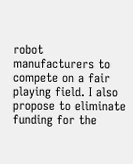robot manufacturers to compete on a fair playing field. I also propose to eliminate funding for the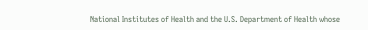National Institutes of Health and the U.S. Department of Health whose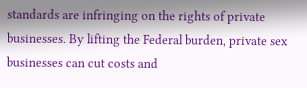standards are infringing on the rights of private businesses. By lifting the Federal burden, private sex businesses can cut costs and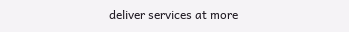deliver services at more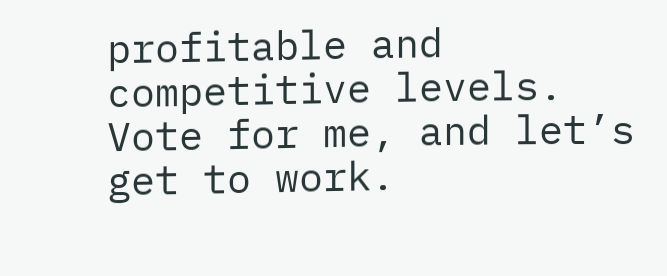profitable and competitive levels. Vote for me, and let’s get to work.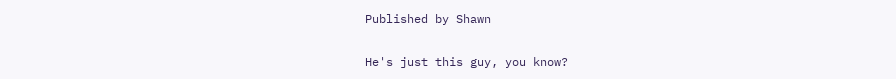Published by Shawn

He's just this guy, you know?